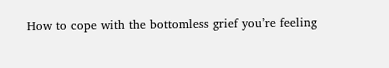How to cope with the bottomless grief you’re feeling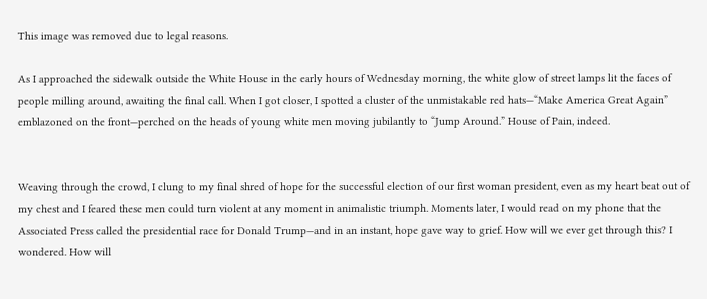This image was removed due to legal reasons.

As I approached the sidewalk outside the White House in the early hours of Wednesday morning, the white glow of street lamps lit the faces of people milling around, awaiting the final call. When I got closer, I spotted a cluster of the unmistakable red hats—“Make America Great Again” emblazoned on the front—perched on the heads of young white men moving jubilantly to “Jump Around.” House of Pain, indeed.


Weaving through the crowd, I clung to my final shred of hope for the successful election of our first woman president, even as my heart beat out of my chest and I feared these men could turn violent at any moment in animalistic triumph. Moments later, I would read on my phone that the Associated Press called the presidential race for Donald Trump—and in an instant, hope gave way to grief. How will we ever get through this? I wondered. How will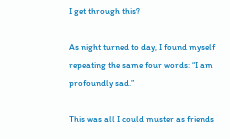I get through this?

As night turned to day, I found myself repeating the same four words: “I am profoundly sad.”

This was all I could muster as friends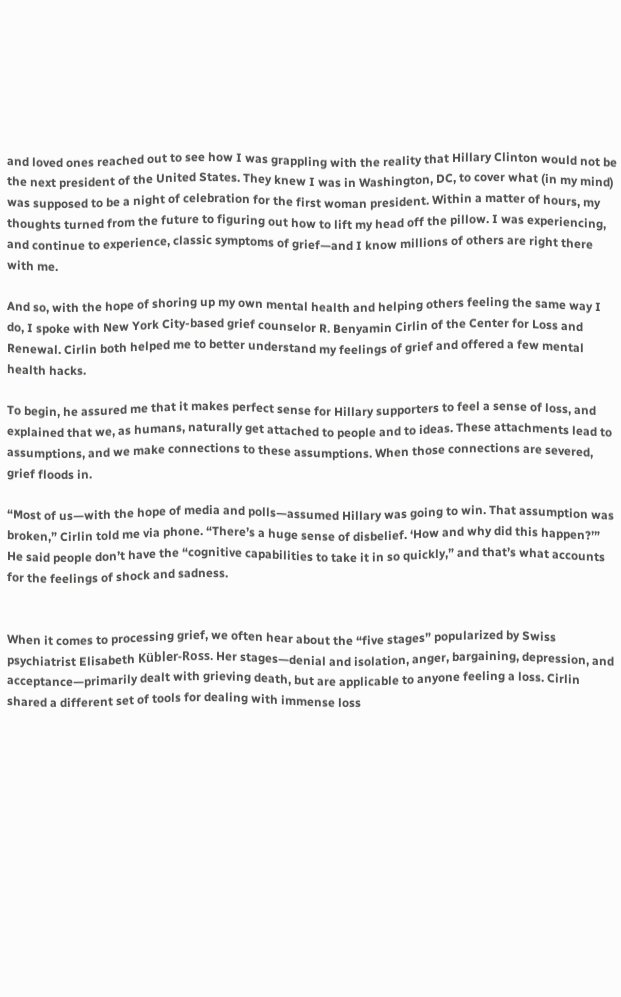and loved ones reached out to see how I was grappling with the reality that Hillary Clinton would not be the next president of the United States. They knew I was in Washington, DC, to cover what (in my mind) was supposed to be a night of celebration for the first woman president. Within a matter of hours, my thoughts turned from the future to figuring out how to lift my head off the pillow. I was experiencing, and continue to experience, classic symptoms of grief—and I know millions of others are right there with me.

And so, with the hope of shoring up my own mental health and helping others feeling the same way I do, I spoke with New York City-based grief counselor R. Benyamin Cirlin of the Center for Loss and Renewal. Cirlin both helped me to better understand my feelings of grief and offered a few mental health hacks.

To begin, he assured me that it makes perfect sense for Hillary supporters to feel a sense of loss, and explained that we, as humans, naturally get attached to people and to ideas. These attachments lead to assumptions, and we make connections to these assumptions. When those connections are severed, grief floods in.

“Most of us—with the hope of media and polls—assumed Hillary was going to win. That assumption was broken,” Cirlin told me via phone. “There’s a huge sense of disbelief. ‘How and why did this happen?’” He said people don’t have the “cognitive capabilities to take it in so quickly,” and that’s what accounts for the feelings of shock and sadness.


When it comes to processing grief, we often hear about the “five stages” popularized by Swiss psychiatrist Elisabeth Kübler-Ross. Her stages—denial and isolation, anger, bargaining, depression, and acceptance—primarily dealt with grieving death, but are applicable to anyone feeling a loss. Cirlin shared a different set of tools for dealing with immense loss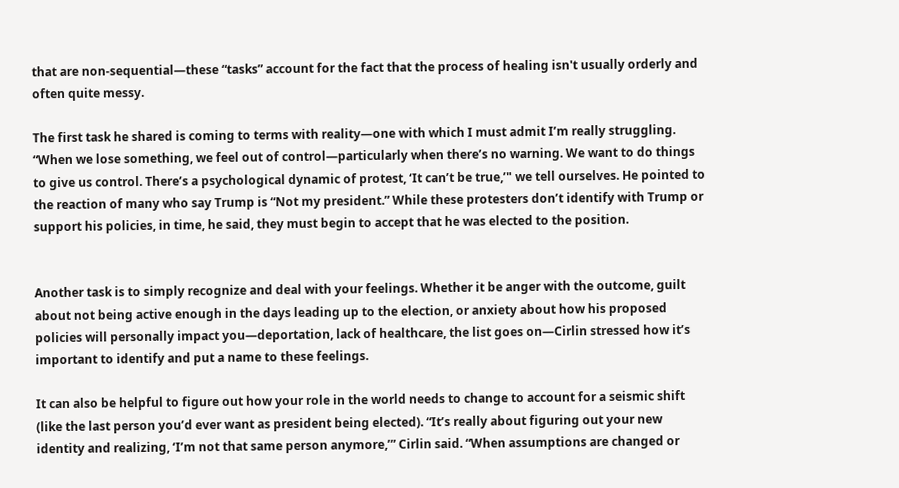that are non-sequential—these “tasks” account for the fact that the process of healing isn't usually orderly and often quite messy.

The first task he shared is coming to terms with reality—one with which I must admit I’m really struggling. “When we lose something, we feel out of control—particularly when there’s no warning. We want to do things to give us control. There’s a psychological dynamic of protest, ‘It can’t be true,’" we tell ourselves. He pointed to the reaction of many who say Trump is “Not my president.” While these protesters don’t identify with Trump or support his policies, in time, he said, they must begin to accept that he was elected to the position.


Another task is to simply recognize and deal with your feelings. Whether it be anger with the outcome, guilt about not being active enough in the days leading up to the election, or anxiety about how his proposed policies will personally impact you—deportation, lack of healthcare, the list goes on—Cirlin stressed how it’s important to identify and put a name to these feelings.

It can also be helpful to figure out how your role in the world needs to change to account for a seismic shift (like the last person you’d ever want as president being elected). “It’s really about figuring out your new identity and realizing, ‘I’m not that same person anymore,’” Cirlin said. “When assumptions are changed or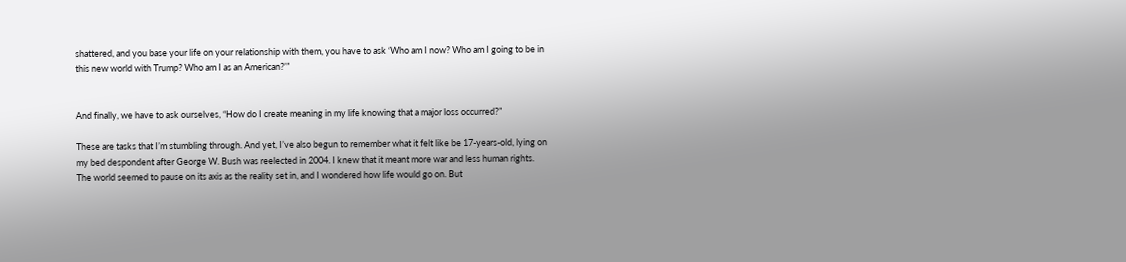shattered, and you base your life on your relationship with them, you have to ask ‘Who am I now? Who am I going to be in this new world with Trump? Who am I as an American?’”


And finally, we have to ask ourselves, “How do I create meaning in my life knowing that a major loss occurred?”

These are tasks that I’m stumbling through. And yet, I’ve also begun to remember what it felt like be 17-years-old, lying on my bed despondent after George W. Bush was reelected in 2004. I knew that it meant more war and less human rights. The world seemed to pause on its axis as the reality set in, and I wondered how life would go on. But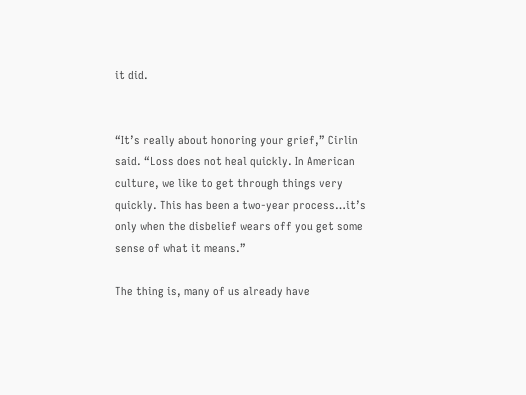it did.


“It’s really about honoring your grief,” Cirlin said. “Loss does not heal quickly. In American culture, we like to get through things very quickly. This has been a two-year process…it’s only when the disbelief wears off you get some sense of what it means.”

The thing is, many of us already have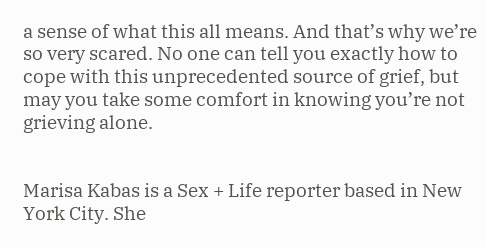a sense of what this all means. And that’s why we’re so very scared. No one can tell you exactly how to cope with this unprecedented source of grief, but may you take some comfort in knowing you’re not grieving alone.


Marisa Kabas is a Sex + Life reporter based in New York City. She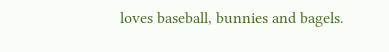loves baseball, bunnies and bagels.